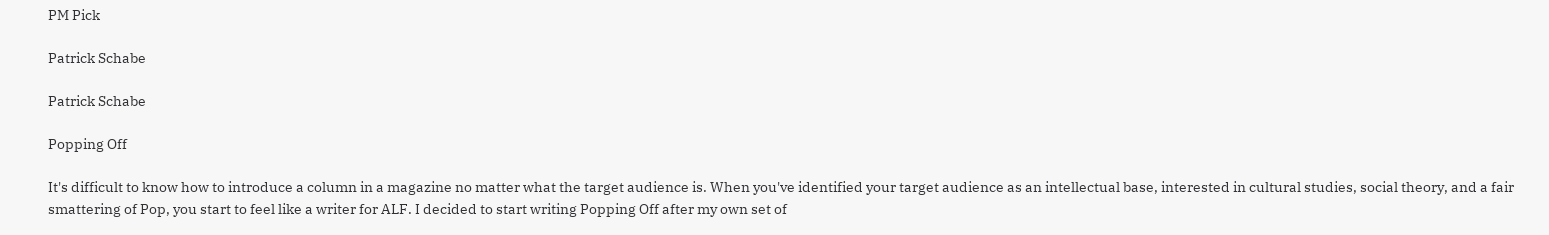PM Pick

Patrick Schabe

Patrick Schabe

Popping Off

It's difficult to know how to introduce a column in a magazine no matter what the target audience is. When you've identified your target audience as an intellectual base, interested in cultural studies, social theory, and a fair smattering of Pop, you start to feel like a writer for ALF. I decided to start writing Popping Off after my own set of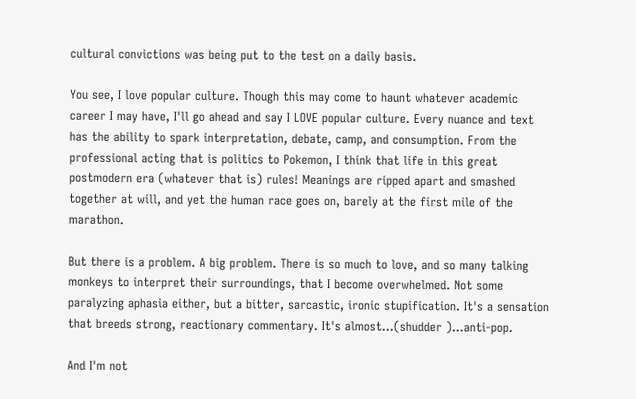cultural convictions was being put to the test on a daily basis.

You see, I love popular culture. Though this may come to haunt whatever academic career I may have, I'll go ahead and say I LOVE popular culture. Every nuance and text has the ability to spark interpretation, debate, camp, and consumption. From the professional acting that is politics to Pokemon, I think that life in this great postmodern era (whatever that is) rules! Meanings are ripped apart and smashed together at will, and yet the human race goes on, barely at the first mile of the marathon.

But there is a problem. A big problem. There is so much to love, and so many talking monkeys to interpret their surroundings, that I become overwhelmed. Not some paralyzing aphasia either, but a bitter, sarcastic, ironic stupification. It's a sensation that breeds strong, reactionary commentary. It's almost...(shudder )...anti-pop.

And I'm not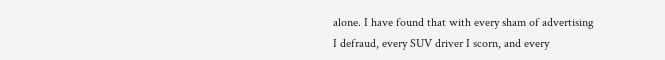alone. I have found that with every sham of advertising I defraud, every SUV driver I scorn, and every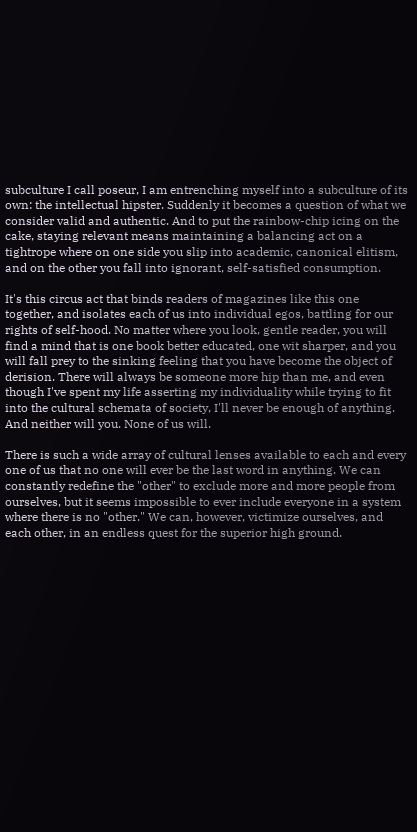subculture I call poseur, I am entrenching myself into a subculture of its own: the intellectual hipster. Suddenly it becomes a question of what we consider valid and authentic. And to put the rainbow-chip icing on the cake, staying relevant means maintaining a balancing act on a tightrope where on one side you slip into academic, canonical elitism, and on the other you fall into ignorant, self-satisfied consumption.

It's this circus act that binds readers of magazines like this one together, and isolates each of us into individual egos, battling for our rights of self-hood. No matter where you look, gentle reader, you will find a mind that is one book better educated, one wit sharper, and you will fall prey to the sinking feeling that you have become the object of derision. There will always be someone more hip than me, and even though I've spent my life asserting my individuality while trying to fit into the cultural schemata of society, I'll never be enough of anything. And neither will you. None of us will.

There is such a wide array of cultural lenses available to each and every one of us that no one will ever be the last word in anything. We can constantly redefine the "other" to exclude more and more people from ourselves, but it seems impossible to ever include everyone in a system where there is no "other." We can, however, victimize ourselves, and each other, in an endless quest for the superior high ground.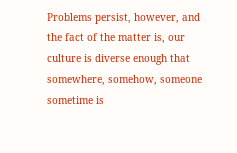Problems persist, however, and the fact of the matter is, our culture is diverse enough that somewhere, somehow, someone sometime is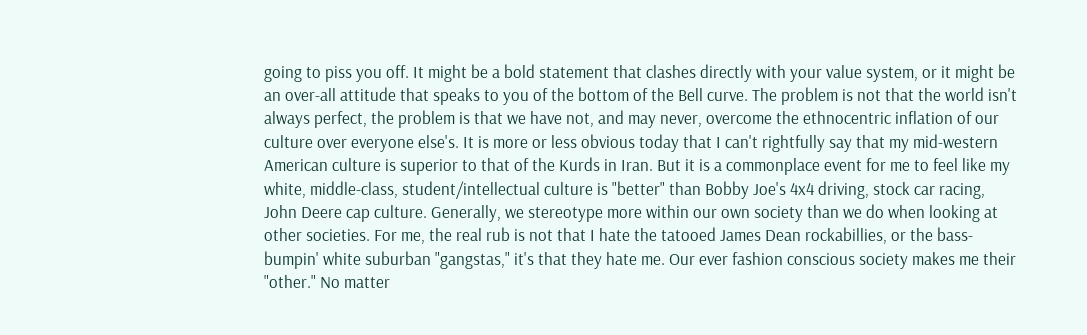going to piss you off. It might be a bold statement that clashes directly with your value system, or it might be an over-all attitude that speaks to you of the bottom of the Bell curve. The problem is not that the world isn't always perfect, the problem is that we have not, and may never, overcome the ethnocentric inflation of our culture over everyone else's. It is more or less obvious today that I can't rightfully say that my mid-western American culture is superior to that of the Kurds in Iran. But it is a commonplace event for me to feel like my white, middle-class, student/intellectual culture is "better" than Bobby Joe's 4x4 driving, stock car racing, John Deere cap culture. Generally, we stereotype more within our own society than we do when looking at other societies. For me, the real rub is not that I hate the tatooed James Dean rockabillies, or the bass-bumpin' white suburban "gangstas," it's that they hate me. Our ever fashion conscious society makes me their "other." No matter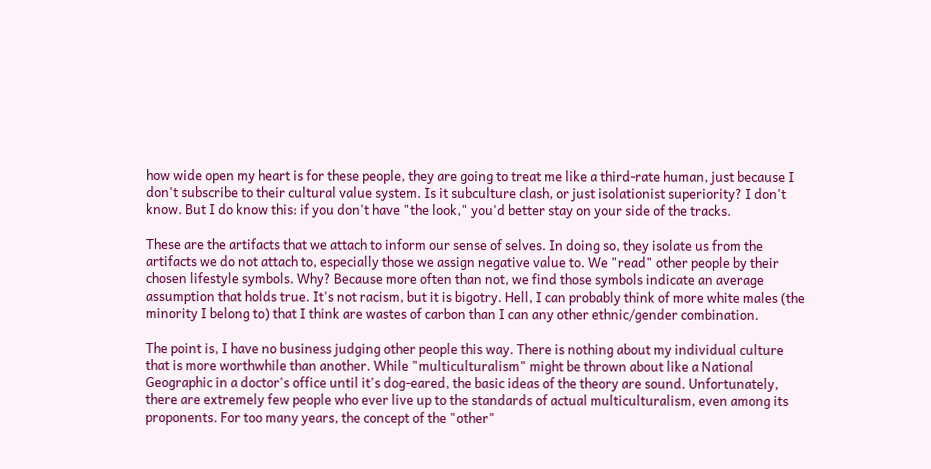how wide open my heart is for these people, they are going to treat me like a third-rate human, just because I don't subscribe to their cultural value system. Is it subculture clash, or just isolationist superiority? I don't know. But I do know this: if you don't have "the look," you'd better stay on your side of the tracks.

These are the artifacts that we attach to inform our sense of selves. In doing so, they isolate us from the artifacts we do not attach to, especially those we assign negative value to. We "read" other people by their chosen lifestyle symbols. Why? Because more often than not, we find those symbols indicate an average assumption that holds true. It's not racism, but it is bigotry. Hell, I can probably think of more white males (the minority I belong to) that I think are wastes of carbon than I can any other ethnic/gender combination.

The point is, I have no business judging other people this way. There is nothing about my individual culture that is more worthwhile than another. While "multiculturalism" might be thrown about like a National Geographic in a doctor's office until it's dog-eared, the basic ideas of the theory are sound. Unfortunately, there are extremely few people who ever live up to the standards of actual multiculturalism, even among its proponents. For too many years, the concept of the "other"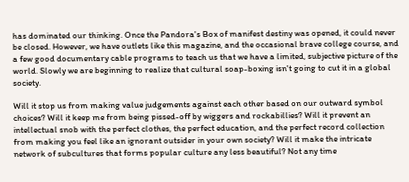has dominated our thinking. Once the Pandora's Box of manifest destiny was opened, it could never be closed. However, we have outlets like this magazine, and the occasional brave college course, and a few good documentary cable programs to teach us that we have a limited, subjective picture of the world. Slowly we are beginning to realize that cultural soap-boxing isn't going to cut it in a global society.

Will it stop us from making value judgements against each other based on our outward symbol choices? Will it keep me from being pissed-off by wiggers and rockabillies? Will it prevent an intellectual snob with the perfect clothes, the perfect education, and the perfect record collection from making you feel like an ignorant outsider in your own society? Will it make the intricate network of subcultures that forms popular culture any less beautiful? Not any time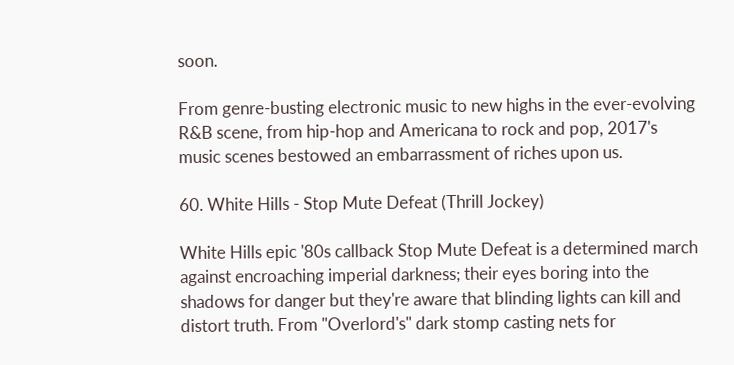soon.

From genre-busting electronic music to new highs in the ever-evolving R&B scene, from hip-hop and Americana to rock and pop, 2017's music scenes bestowed an embarrassment of riches upon us.

60. White Hills - Stop Mute Defeat (Thrill Jockey)

White Hills epic '80s callback Stop Mute Defeat is a determined march against encroaching imperial darkness; their eyes boring into the shadows for danger but they're aware that blinding lights can kill and distort truth. From "Overlord's" dark stomp casting nets for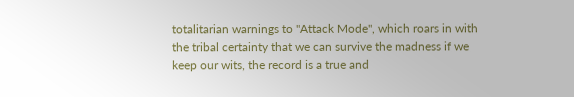totalitarian warnings to "Attack Mode", which roars in with the tribal certainty that we can survive the madness if we keep our wits, the record is a true and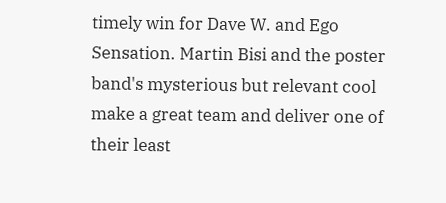timely win for Dave W. and Ego Sensation. Martin Bisi and the poster band's mysterious but relevant cool make a great team and deliver one of their least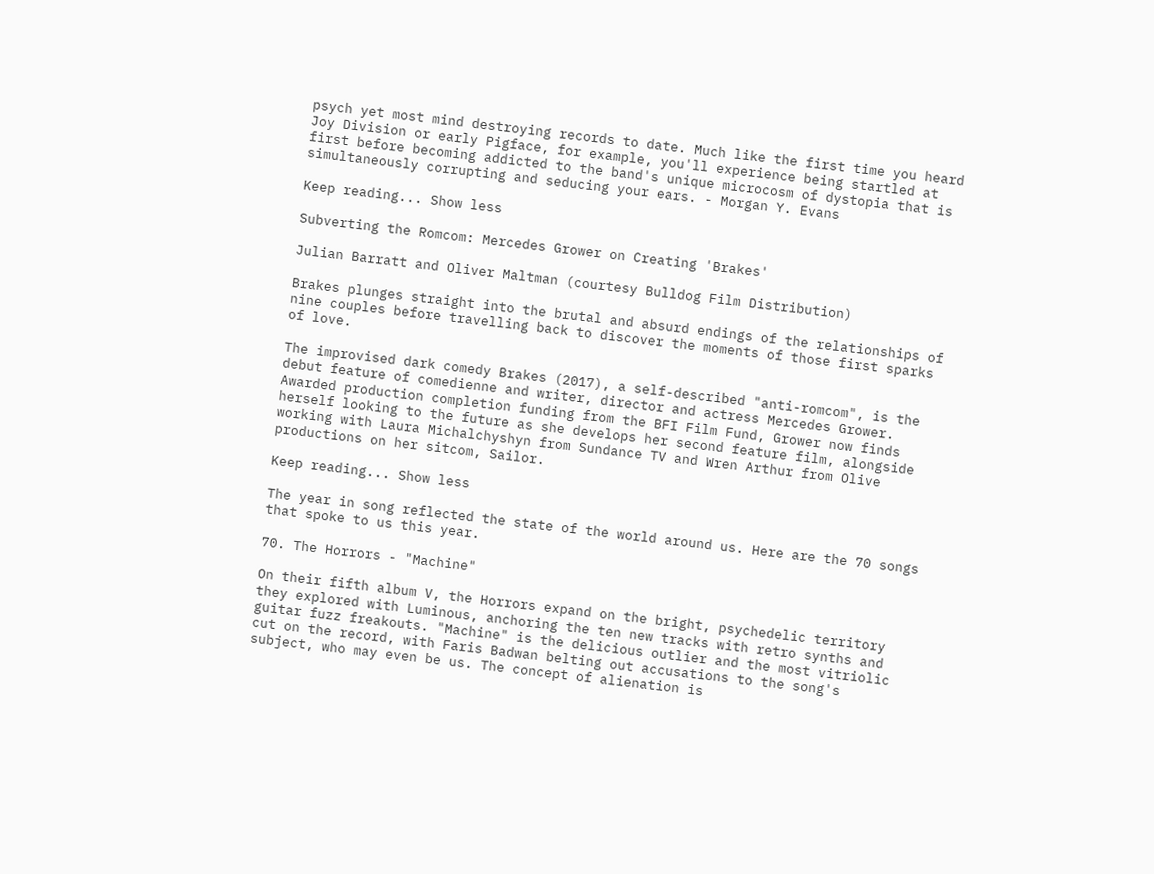psych yet most mind destroying records to date. Much like the first time you heard Joy Division or early Pigface, for example, you'll experience being startled at first before becoming addicted to the band's unique microcosm of dystopia that is simultaneously corrupting and seducing your ears. - Morgan Y. Evans

Keep reading... Show less

Subverting the Romcom: Mercedes Grower on Creating 'Brakes'

Julian Barratt and Oliver Maltman (courtesy Bulldog Film Distribution)

Brakes plunges straight into the brutal and absurd endings of the relationships of nine couples before travelling back to discover the moments of those first sparks of love.

The improvised dark comedy Brakes (2017), a self-described "anti-romcom", is the debut feature of comedienne and writer, director and actress Mercedes Grower. Awarded production completion funding from the BFI Film Fund, Grower now finds herself looking to the future as she develops her second feature film, alongside working with Laura Michalchyshyn from Sundance TV and Wren Arthur from Olive productions on her sitcom, Sailor.

Keep reading... Show less

The year in song reflected the state of the world around us. Here are the 70 songs that spoke to us this year.

70. The Horrors - "Machine"

On their fifth album V, the Horrors expand on the bright, psychedelic territory they explored with Luminous, anchoring the ten new tracks with retro synths and guitar fuzz freakouts. "Machine" is the delicious outlier and the most vitriolic cut on the record, with Faris Badwan belting out accusations to the song's subject, who may even be us. The concept of alienation is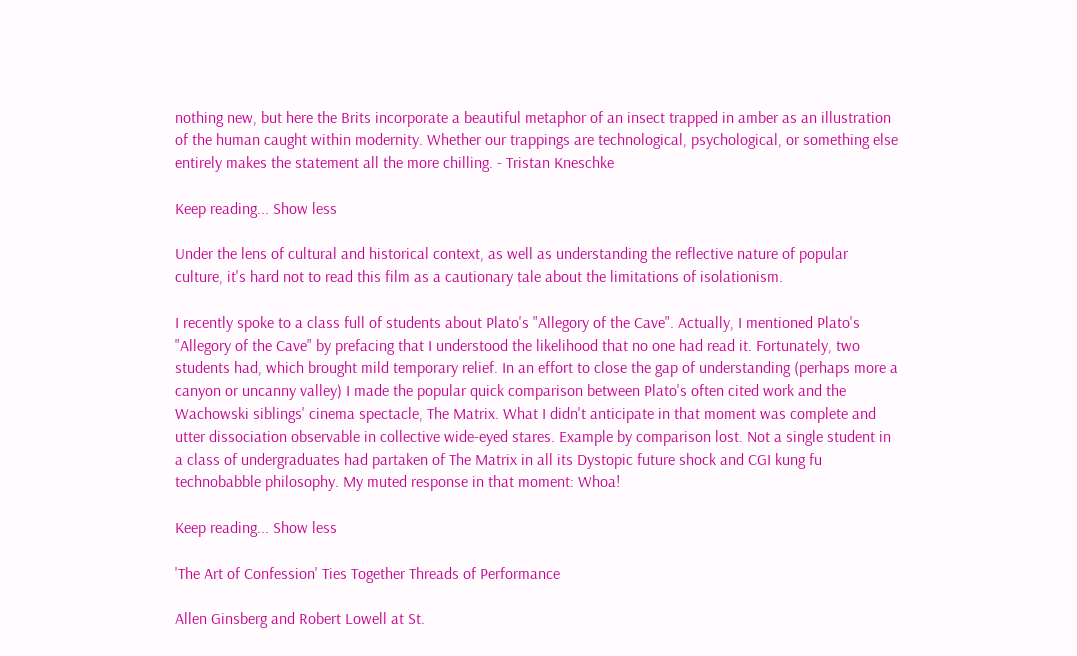nothing new, but here the Brits incorporate a beautiful metaphor of an insect trapped in amber as an illustration of the human caught within modernity. Whether our trappings are technological, psychological, or something else entirely makes the statement all the more chilling. - Tristan Kneschke

Keep reading... Show less

Under the lens of cultural and historical context, as well as understanding the reflective nature of popular culture, it's hard not to read this film as a cautionary tale about the limitations of isolationism.

I recently spoke to a class full of students about Plato's "Allegory of the Cave". Actually, I mentioned Plato's "Allegory of the Cave" by prefacing that I understood the likelihood that no one had read it. Fortunately, two students had, which brought mild temporary relief. In an effort to close the gap of understanding (perhaps more a canyon or uncanny valley) I made the popular quick comparison between Plato's often cited work and the Wachowski siblings' cinema spectacle, The Matrix. What I didn't anticipate in that moment was complete and utter dissociation observable in collective wide-eyed stares. Example by comparison lost. Not a single student in a class of undergraduates had partaken of The Matrix in all its Dystopic future shock and CGI kung fu technobabble philosophy. My muted response in that moment: Whoa!

Keep reading... Show less

'The Art of Confession' Ties Together Threads of Performance

Allen Ginsberg and Robert Lowell at St.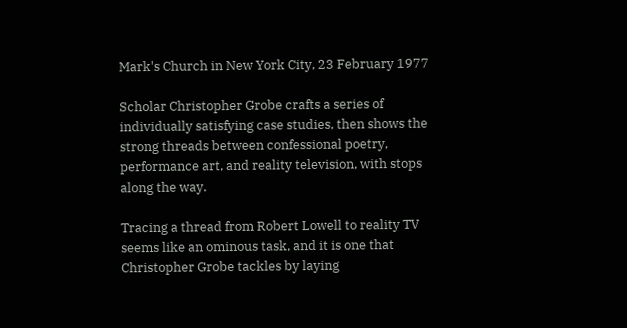Mark's Church in New York City, 23 February 1977

Scholar Christopher Grobe crafts a series of individually satisfying case studies, then shows the strong threads between confessional poetry, performance art, and reality television, with stops along the way.

Tracing a thread from Robert Lowell to reality TV seems like an ominous task, and it is one that Christopher Grobe tackles by laying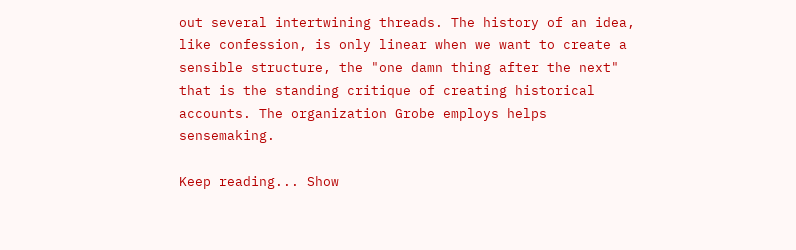out several intertwining threads. The history of an idea, like confession, is only linear when we want to create a sensible structure, the "one damn thing after the next" that is the standing critique of creating historical accounts. The organization Grobe employs helps sensemaking.

Keep reading... Show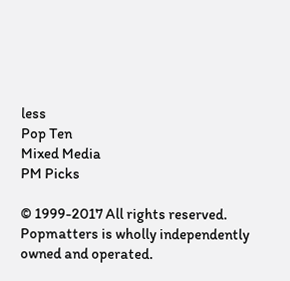less
Pop Ten
Mixed Media
PM Picks

© 1999-2017 All rights reserved.
Popmatters is wholly independently owned and operated.